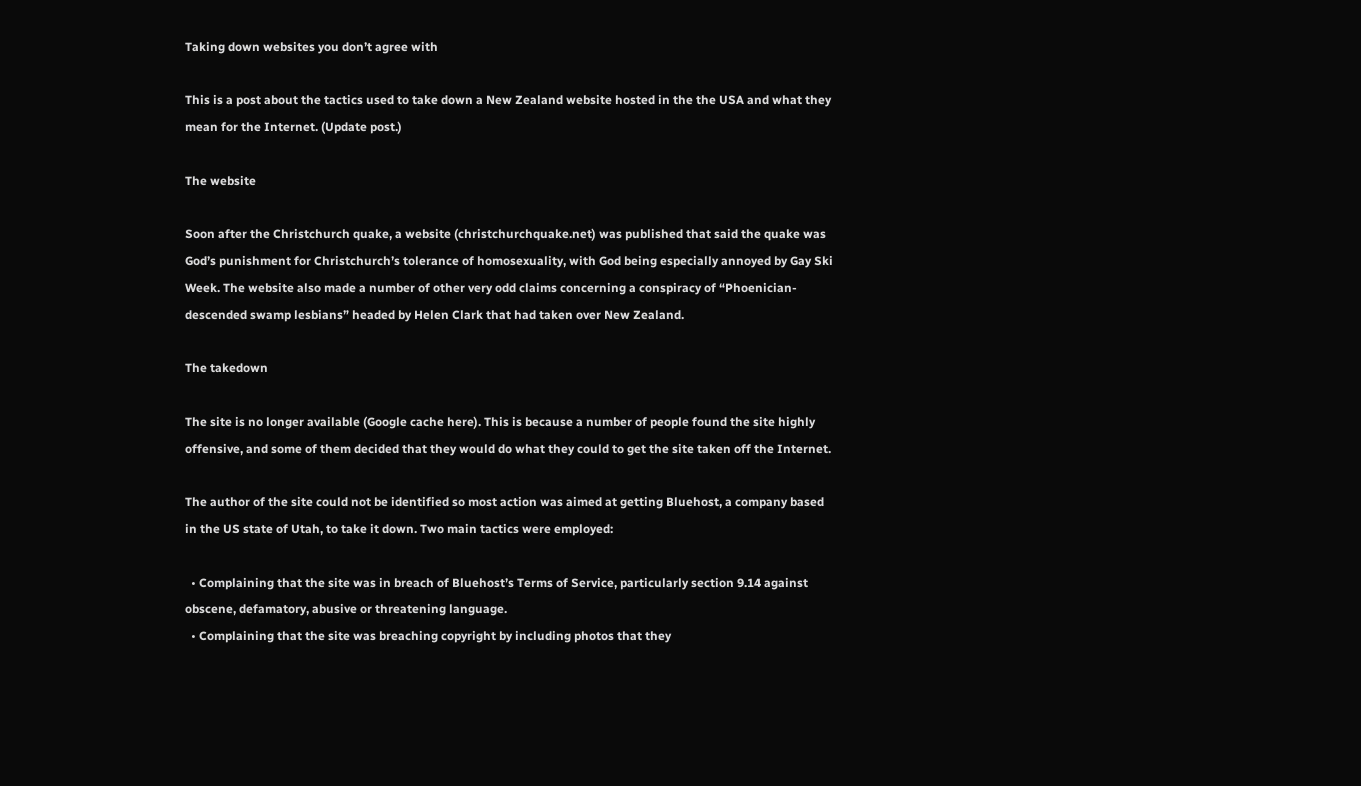Taking down websites you don’t agree with

This is a post about the tactics used to take down a New Zealand website hosted in the the USA and what they mean for the Internet. (Update post.)

The website

Soon after the Christchurch quake, a website (christchurchquake.net) was published that said the quake was God’s punishment for Christchurch’s tolerance of homosexuality, with God being especially annoyed by Gay Ski Week. The website also made a number of other very odd claims concerning a conspiracy of “Phoenician-descended swamp lesbians” headed by Helen Clark that had taken over New Zealand.

The takedown

The site is no longer available (Google cache here). This is because a number of people found the site highly offensive, and some of them decided that they would do what they could to get the site taken off the Internet.

The author of the site could not be identified so most action was aimed at getting Bluehost, a company based in the US state of Utah, to take it down. Two main tactics were employed:

  • Complaining that the site was in breach of Bluehost’s Terms of Service, particularly section 9.14 against obscene, defamatory, abusive or threatening language.
  • Complaining that the site was breaching copyright by including photos that they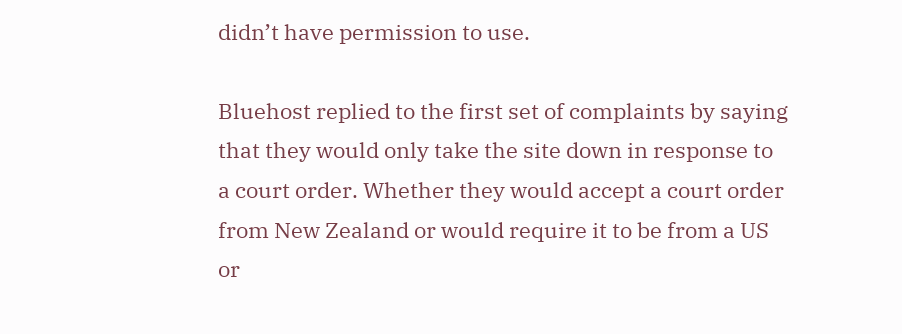didn’t have permission to use.

Bluehost replied to the first set of complaints by saying that they would only take the site down in response to a court order. Whether they would accept a court order from New Zealand or would require it to be from a US or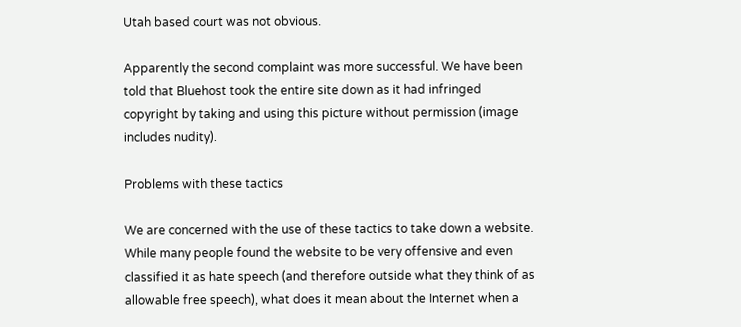Utah based court was not obvious.

Apparently the second complaint was more successful. We have been told that Bluehost took the entire site down as it had infringed copyright by taking and using this picture without permission (image includes nudity).

Problems with these tactics

We are concerned with the use of these tactics to take down a website. While many people found the website to be very offensive and even classified it as hate speech (and therefore outside what they think of as allowable free speech), what does it mean about the Internet when a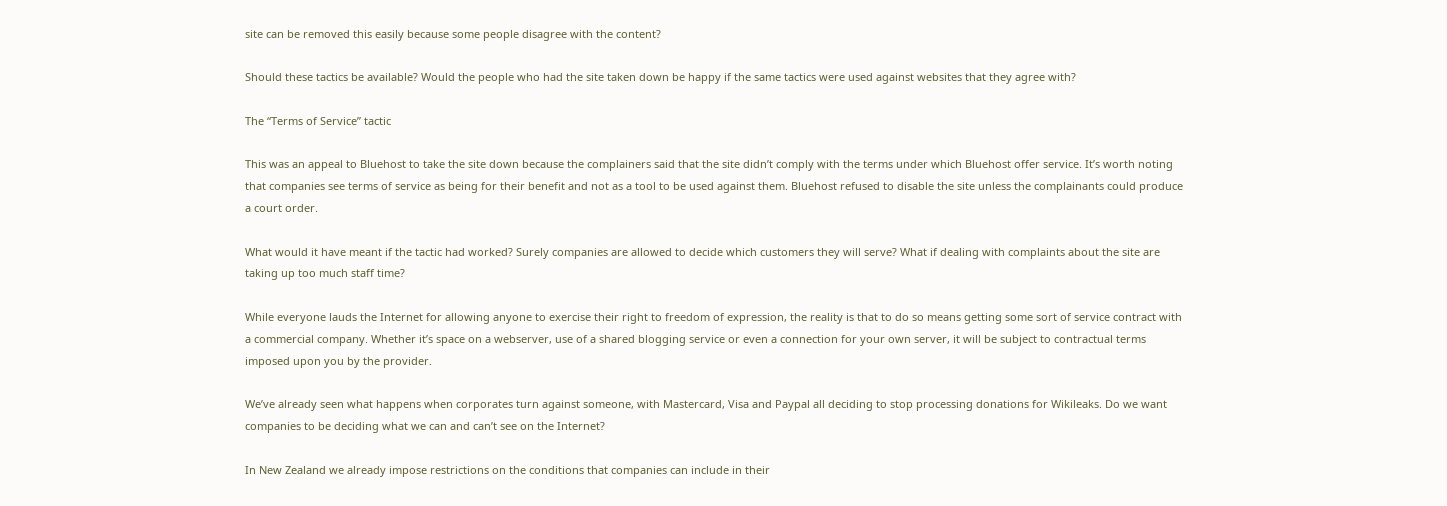site can be removed this easily because some people disagree with the content?

Should these tactics be available? Would the people who had the site taken down be happy if the same tactics were used against websites that they agree with?

The “Terms of Service” tactic

This was an appeal to Bluehost to take the site down because the complainers said that the site didn’t comply with the terms under which Bluehost offer service. It’s worth noting that companies see terms of service as being for their benefit and not as a tool to be used against them. Bluehost refused to disable the site unless the complainants could produce a court order.

What would it have meant if the tactic had worked? Surely companies are allowed to decide which customers they will serve? What if dealing with complaints about the site are taking up too much staff time?

While everyone lauds the Internet for allowing anyone to exercise their right to freedom of expression, the reality is that to do so means getting some sort of service contract with a commercial company. Whether it’s space on a webserver, use of a shared blogging service or even a connection for your own server, it will be subject to contractual terms imposed upon you by the provider.

We’ve already seen what happens when corporates turn against someone, with Mastercard, Visa and Paypal all deciding to stop processing donations for Wikileaks. Do we want companies to be deciding what we can and can’t see on the Internet?

In New Zealand we already impose restrictions on the conditions that companies can include in their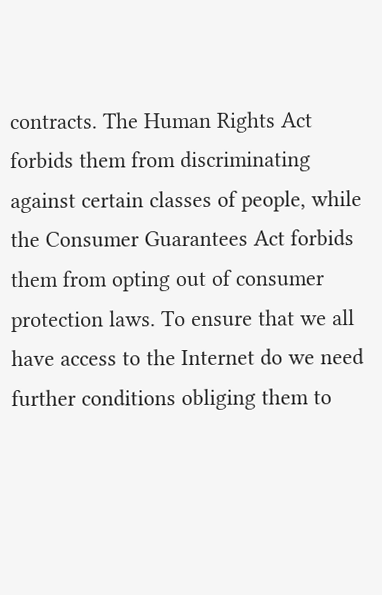contracts. The Human Rights Act forbids them from discriminating against certain classes of people, while the Consumer Guarantees Act forbids them from opting out of consumer protection laws. To ensure that we all have access to the Internet do we need further conditions obliging them to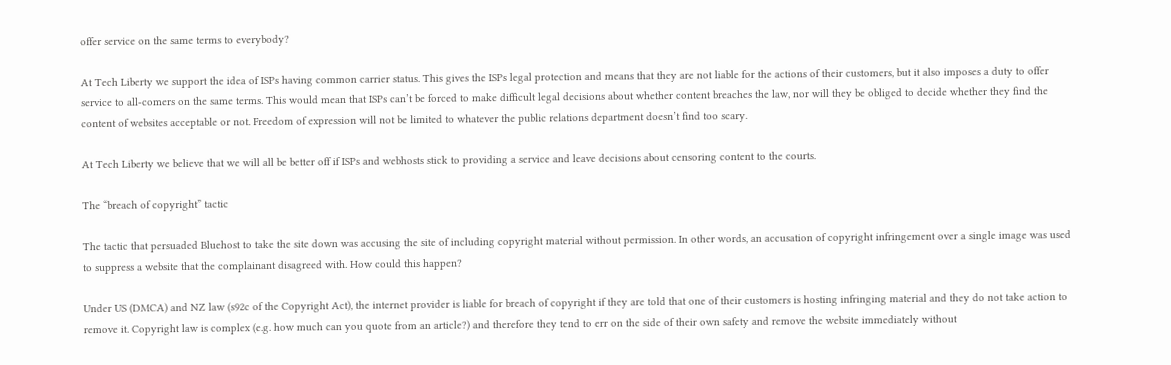offer service on the same terms to everybody?

At Tech Liberty we support the idea of ISPs having common carrier status. This gives the ISPs legal protection and means that they are not liable for the actions of their customers, but it also imposes a duty to offer service to all-comers on the same terms. This would mean that ISPs can’t be forced to make difficult legal decisions about whether content breaches the law, nor will they be obliged to decide whether they find the content of websites acceptable or not. Freedom of expression will not be limited to whatever the public relations department doesn’t find too scary.

At Tech Liberty we believe that we will all be better off if ISPs and webhosts stick to providing a service and leave decisions about censoring content to the courts.

The “breach of copyright” tactic

The tactic that persuaded Bluehost to take the site down was accusing the site of including copyright material without permission. In other words, an accusation of copyright infringement over a single image was used to suppress a website that the complainant disagreed with. How could this happen?

Under US (DMCA) and NZ law (s92c of the Copyright Act), the internet provider is liable for breach of copyright if they are told that one of their customers is hosting infringing material and they do not take action to remove it. Copyright law is complex (e.g. how much can you quote from an article?) and therefore they tend to err on the side of their own safety and remove the website immediately without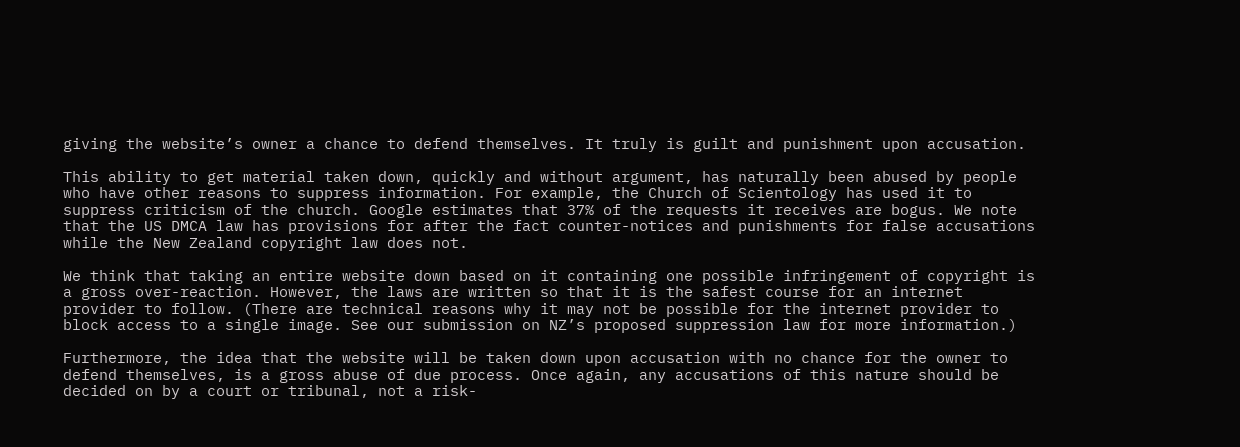giving the website’s owner a chance to defend themselves. It truly is guilt and punishment upon accusation.

This ability to get material taken down, quickly and without argument, has naturally been abused by people who have other reasons to suppress information. For example, the Church of Scientology has used it to suppress criticism of the church. Google estimates that 37% of the requests it receives are bogus. We note that the US DMCA law has provisions for after the fact counter-notices and punishments for false accusations while the New Zealand copyright law does not.

We think that taking an entire website down based on it containing one possible infringement of copyright is a gross over-reaction. However, the laws are written so that it is the safest course for an internet provider to follow. (There are technical reasons why it may not be possible for the internet provider to block access to a single image. See our submission on NZ’s proposed suppression law for more information.)

Furthermore, the idea that the website will be taken down upon accusation with no chance for the owner to defend themselves, is a gross abuse of due process. Once again, any accusations of this nature should be decided on by a court or tribunal, not a risk-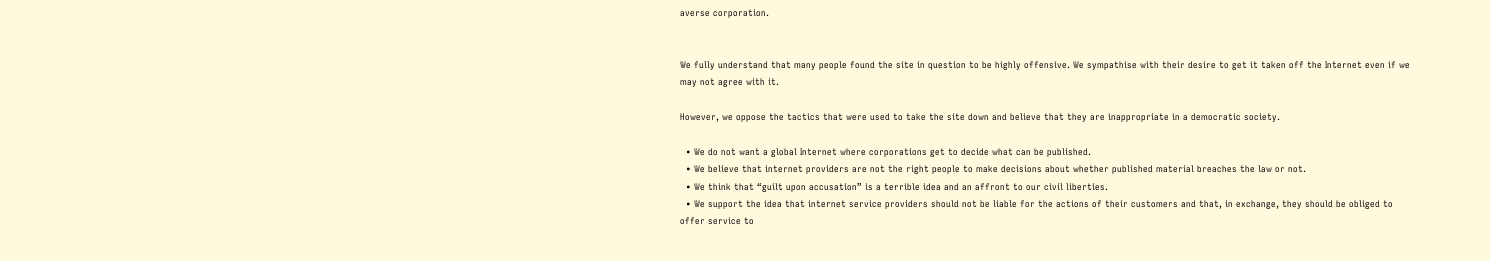averse corporation.


We fully understand that many people found the site in question to be highly offensive. We sympathise with their desire to get it taken off the Internet even if we may not agree with it.

However, we oppose the tactics that were used to take the site down and believe that they are inappropriate in a democratic society.

  • We do not want a global Internet where corporations get to decide what can be published.
  • We believe that internet providers are not the right people to make decisions about whether published material breaches the law or not.
  • We think that “guilt upon accusation” is a terrible idea and an affront to our civil liberties.
  • We support the idea that internet service providers should not be liable for the actions of their customers and that, in exchange, they should be obliged to offer service to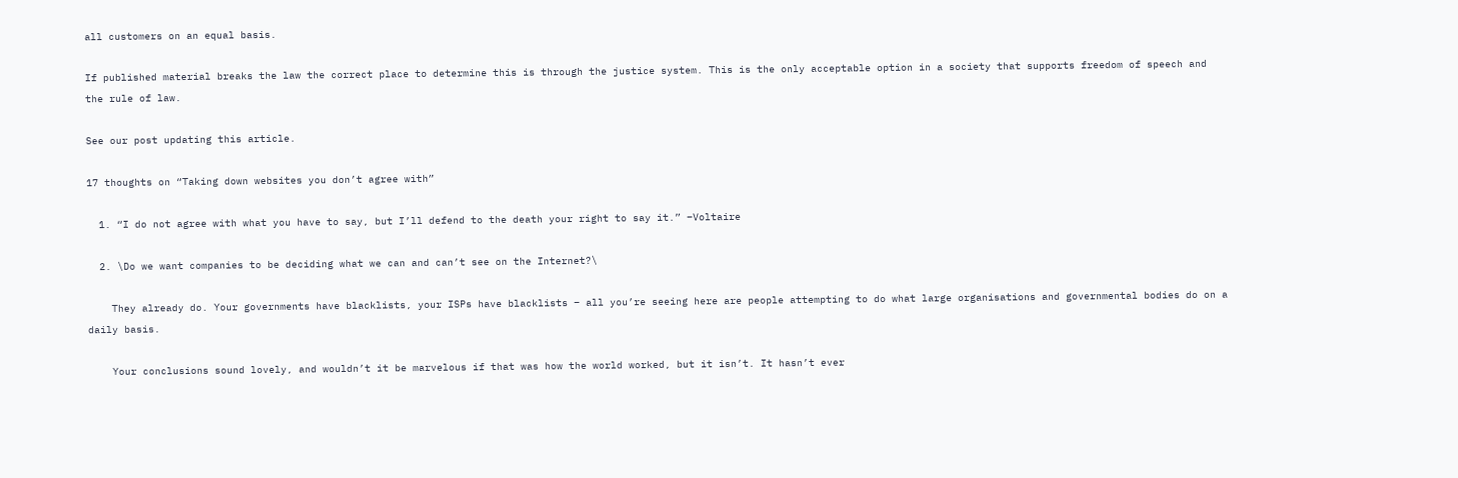all customers on an equal basis.

If published material breaks the law the correct place to determine this is through the justice system. This is the only acceptable option in a society that supports freedom of speech and the rule of law.

See our post updating this article.

17 thoughts on “Taking down websites you don’t agree with”

  1. “I do not agree with what you have to say, but I’ll defend to the death your right to say it.” –Voltaire

  2. \Do we want companies to be deciding what we can and can’t see on the Internet?\

    They already do. Your governments have blacklists, your ISPs have blacklists – all you’re seeing here are people attempting to do what large organisations and governmental bodies do on a daily basis.

    Your conclusions sound lovely, and wouldn’t it be marvelous if that was how the world worked, but it isn’t. It hasn’t ever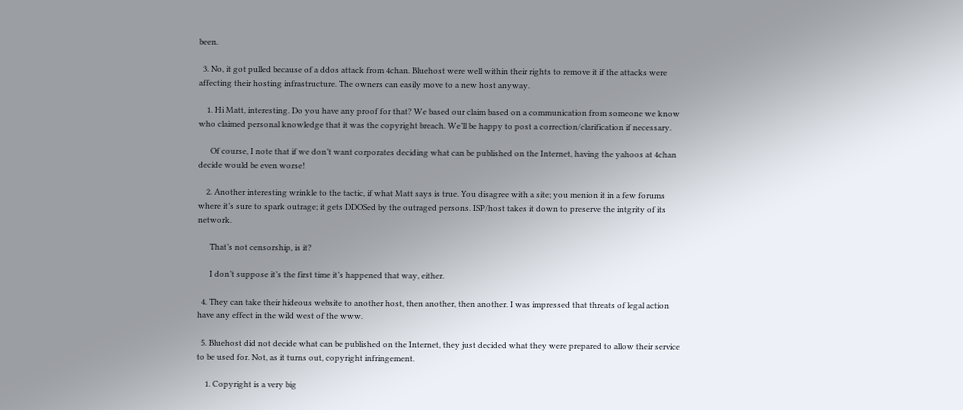been.

  3. No, it got pulled because of a ddos attack from 4chan. Bluehost were well within their rights to remove it if the attacks were affecting their hosting infrastructure. The owners can easily move to a new host anyway.

    1. Hi Matt, interesting. Do you have any proof for that? We based our claim based on a communication from someone we know who claimed personal knowledge that it was the copyright breach. We’ll be happy to post a correction/clarification if necessary.

      Of course, I note that if we don’t want corporates deciding what can be published on the Internet, having the yahoos at 4chan decide would be even worse!

    2. Another interesting wrinkle to the tactic, if what Matt says is true. You disagree with a site; you menion it in a few forums where it’s sure to spark outrage; it gets DDOSed by the outraged persons. ISP/host takes it down to preserve the intgrity of its network.

      That’s not censorship, is it?

      I don’t suppose it’s the first time it’s happened that way, either.

  4. They can take their hideous website to another host, then another, then another. I was impressed that threats of legal action have any effect in the wild west of the www.

  5. Bluehost did not decide what can be published on the Internet, they just decided what they were prepared to allow their service to be used for. Not, as it turns out, copyright infringement.

    1. Copyright is a very big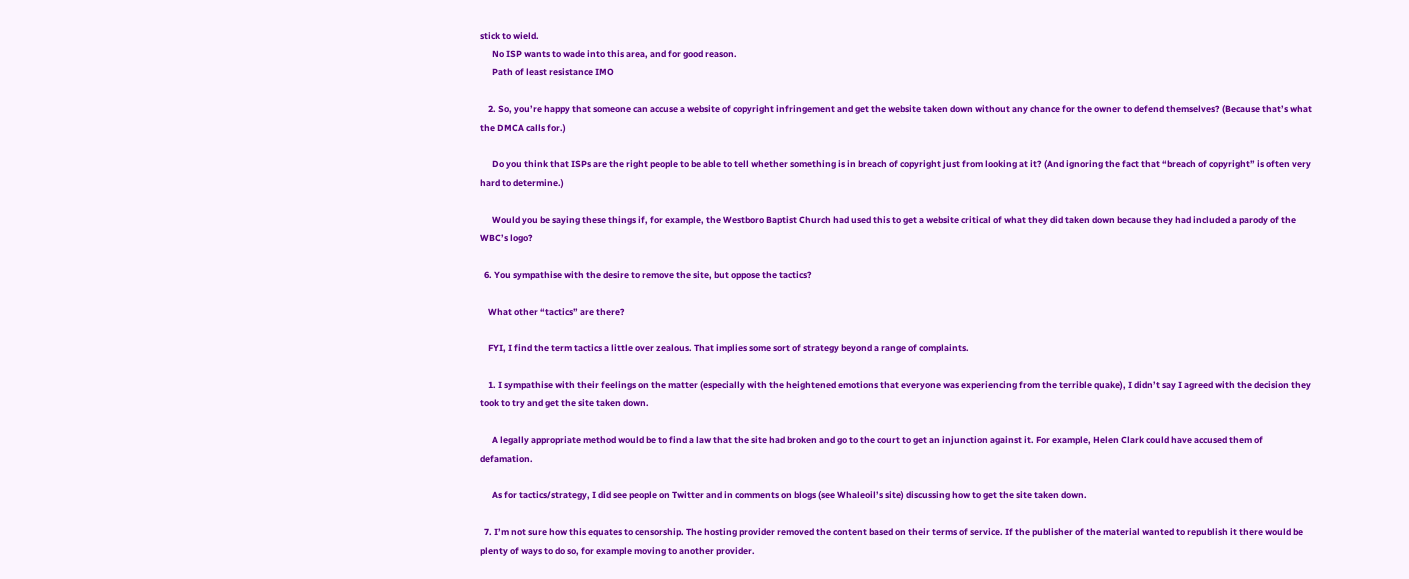stick to wield.
      No ISP wants to wade into this area, and for good reason.
      Path of least resistance IMO

    2. So, you’re happy that someone can accuse a website of copyright infringement and get the website taken down without any chance for the owner to defend themselves? (Because that’s what the DMCA calls for.)

      Do you think that ISPs are the right people to be able to tell whether something is in breach of copyright just from looking at it? (And ignoring the fact that “breach of copyright” is often very hard to determine.)

      Would you be saying these things if, for example, the Westboro Baptist Church had used this to get a website critical of what they did taken down because they had included a parody of the WBC’s logo?

  6. You sympathise with the desire to remove the site, but oppose the tactics?

    What other “tactics” are there?

    FYI, I find the term tactics a little over zealous. That implies some sort of strategy beyond a range of complaints.

    1. I sympathise with their feelings on the matter (especially with the heightened emotions that everyone was experiencing from the terrible quake), I didn’t say I agreed with the decision they took to try and get the site taken down.

      A legally appropriate method would be to find a law that the site had broken and go to the court to get an injunction against it. For example, Helen Clark could have accused them of defamation.

      As for tactics/strategy, I did see people on Twitter and in comments on blogs (see Whaleoil’s site) discussing how to get the site taken down.

  7. I’m not sure how this equates to censorship. The hosting provider removed the content based on their terms of service. If the publisher of the material wanted to republish it there would be plenty of ways to do so, for example moving to another provider.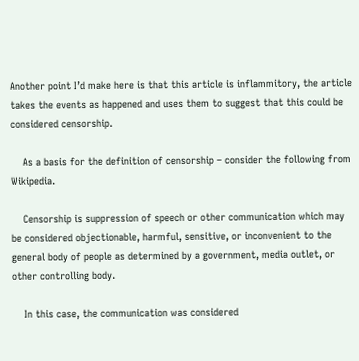Another point I’d make here is that this article is inflammitory, the article takes the events as happened and uses them to suggest that this could be considered censorship.

    As a basis for the definition of censorship – consider the following from Wikipedia.

    Censorship is suppression of speech or other communication which may be considered objectionable, harmful, sensitive, or inconvenient to the general body of people as determined by a government, media outlet, or other controlling body.

    In this case, the communication was considered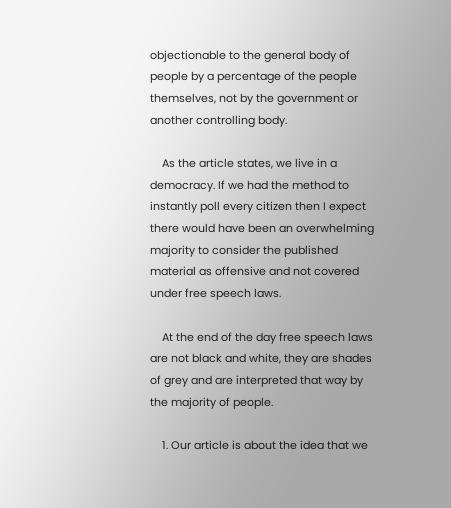objectionable to the general body of people by a percentage of the people themselves, not by the government or another controlling body.

    As the article states, we live in a democracy. If we had the method to instantly poll every citizen then I expect there would have been an overwhelming majority to consider the published material as offensive and not covered under free speech laws.

    At the end of the day free speech laws are not black and white, they are shades of grey and are interpreted that way by the majority of people.

    1. Our article is about the idea that we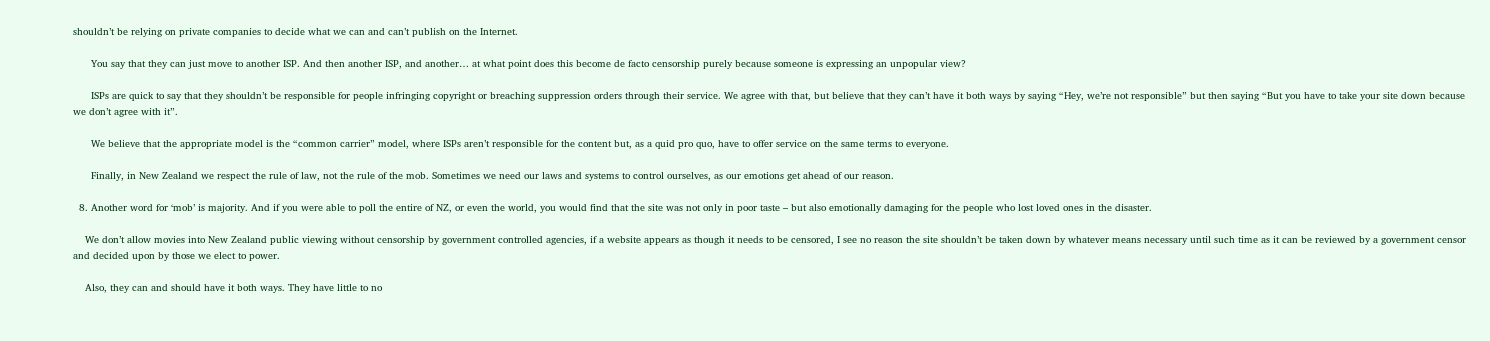shouldn’t be relying on private companies to decide what we can and can’t publish on the Internet.

      You say that they can just move to another ISP. And then another ISP, and another… at what point does this become de facto censorship purely because someone is expressing an unpopular view?

      ISPs are quick to say that they shouldn’t be responsible for people infringing copyright or breaching suppression orders through their service. We agree with that, but believe that they can’t have it both ways by saying “Hey, we’re not responsible” but then saying “But you have to take your site down because we don’t agree with it”.

      We believe that the appropriate model is the “common carrier” model, where ISPs aren’t responsible for the content but, as a quid pro quo, have to offer service on the same terms to everyone.

      Finally, in New Zealand we respect the rule of law, not the rule of the mob. Sometimes we need our laws and systems to control ourselves, as our emotions get ahead of our reason.

  8. Another word for ‘mob’ is majority. And if you were able to poll the entire of NZ, or even the world, you would find that the site was not only in poor taste – but also emotionally damaging for the people who lost loved ones in the disaster.

    We don’t allow movies into New Zealand public viewing without censorship by government controlled agencies, if a website appears as though it needs to be censored, I see no reason the site shouldn’t be taken down by whatever means necessary until such time as it can be reviewed by a government censor and decided upon by those we elect to power.

    Also, they can and should have it both ways. They have little to no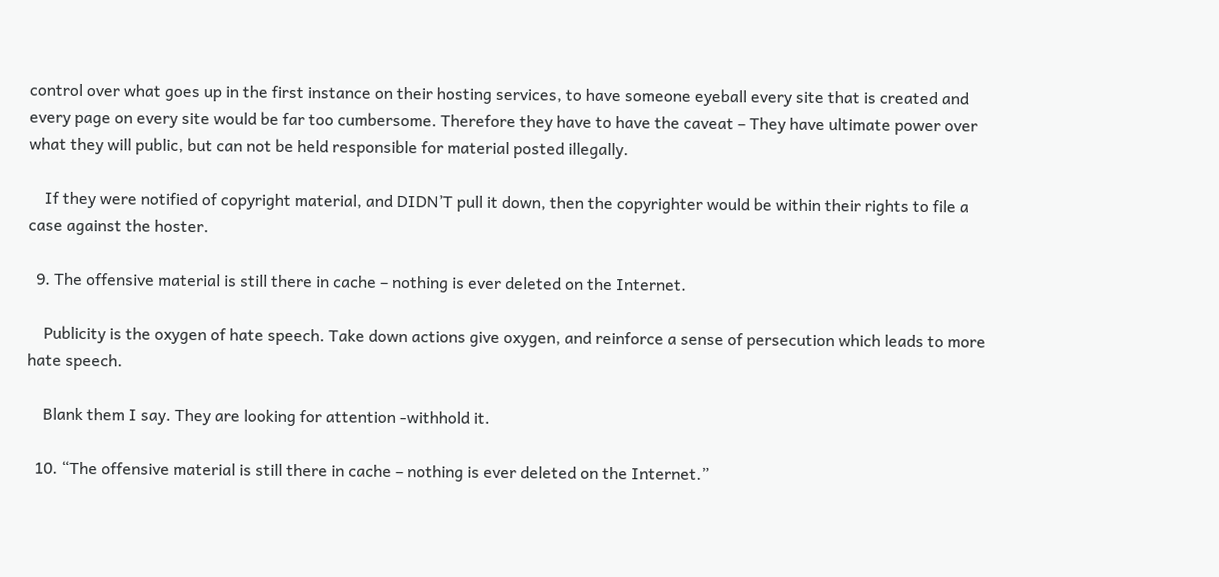control over what goes up in the first instance on their hosting services, to have someone eyeball every site that is created and every page on every site would be far too cumbersome. Therefore they have to have the caveat – They have ultimate power over what they will public, but can not be held responsible for material posted illegally.

    If they were notified of copyright material, and DIDN’T pull it down, then the copyrighter would be within their rights to file a case against the hoster.

  9. The offensive material is still there in cache – nothing is ever deleted on the Internet.

    Publicity is the oxygen of hate speech. Take down actions give oxygen, and reinforce a sense of persecution which leads to more hate speech.

    Blank them I say. They are looking for attention -withhold it.

  10. “The offensive material is still there in cache – nothing is ever deleted on the Internet.”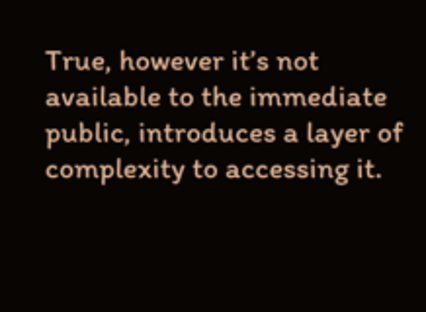True, however it’s not available to the immediate public, introduces a layer of complexity to accessing it.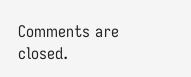Comments are closed.